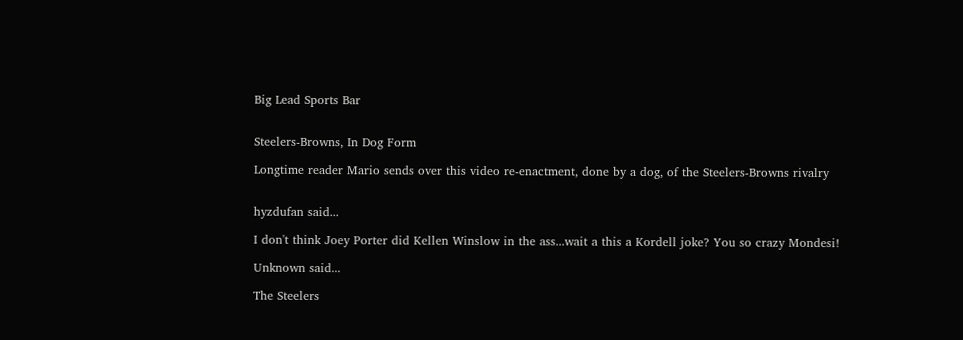Big Lead Sports Bar


Steelers-Browns, In Dog Form

Longtime reader Mario sends over this video re-enactment, done by a dog, of the Steelers-Browns rivalry


hyzdufan said...

I don't think Joey Porter did Kellen Winslow in the ass...wait a this a Kordell joke? You so crazy Mondesi!

Unknown said...

The Steelers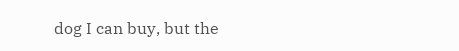dog I can buy, but the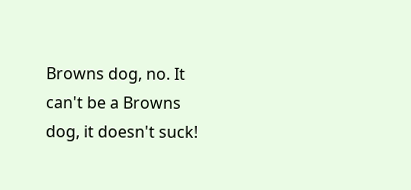Browns dog, no. It can't be a Browns dog, it doesn't suck!